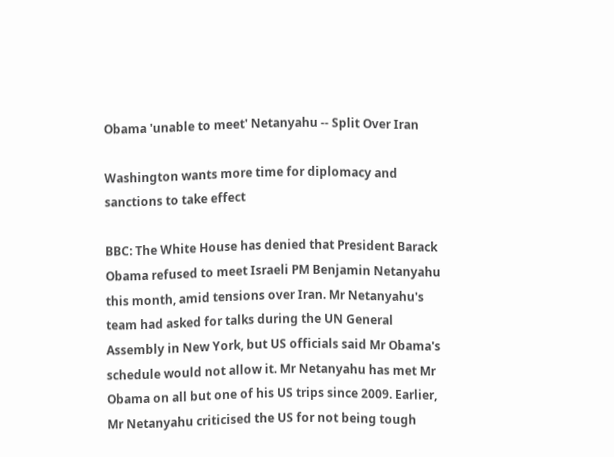Obama 'unable to meet' Netanyahu -- Split Over Iran

Washington wants more time for diplomacy and sanctions to take effect

BBC: The White House has denied that President Barack Obama refused to meet Israeli PM Benjamin Netanyahu this month, amid tensions over Iran. Mr Netanyahu's team had asked for talks during the UN General Assembly in New York, but US officials said Mr Obama's schedule would not allow it. Mr Netanyahu has met Mr Obama on all but one of his US trips since 2009. Earlier, Mr Netanyahu criticised the US for not being tough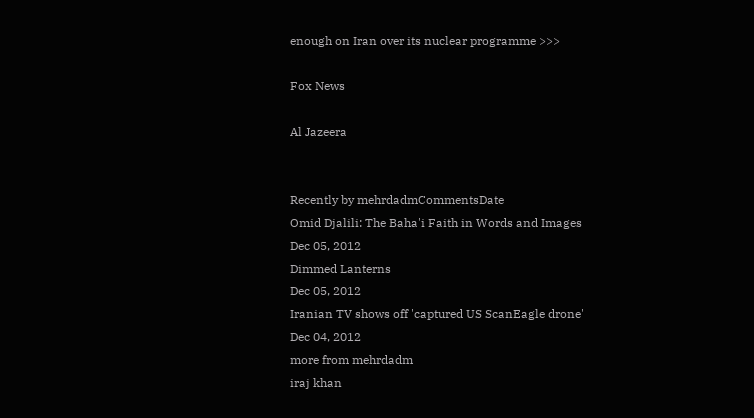enough on Iran over its nuclear programme >>>

Fox News

Al Jazeera


Recently by mehrdadmCommentsDate
Omid Djalili: The Baha'i Faith in Words and Images
Dec 05, 2012
Dimmed Lanterns
Dec 05, 2012
Iranian TV shows off 'captured US ScanEagle drone'
Dec 04, 2012
more from mehrdadm
iraj khan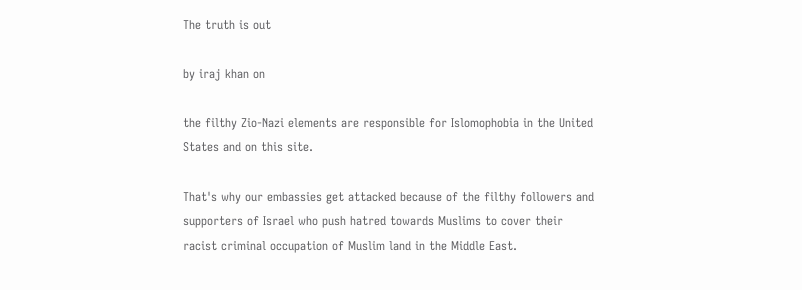The truth is out

by iraj khan on

the filthy Zio-Nazi elements are responsible for Islomophobia in the United States and on this site.

That's why our embassies get attacked because of the filthy followers and supporters of Israel who push hatred towards Muslims to cover their racist criminal occupation of Muslim land in the Middle East.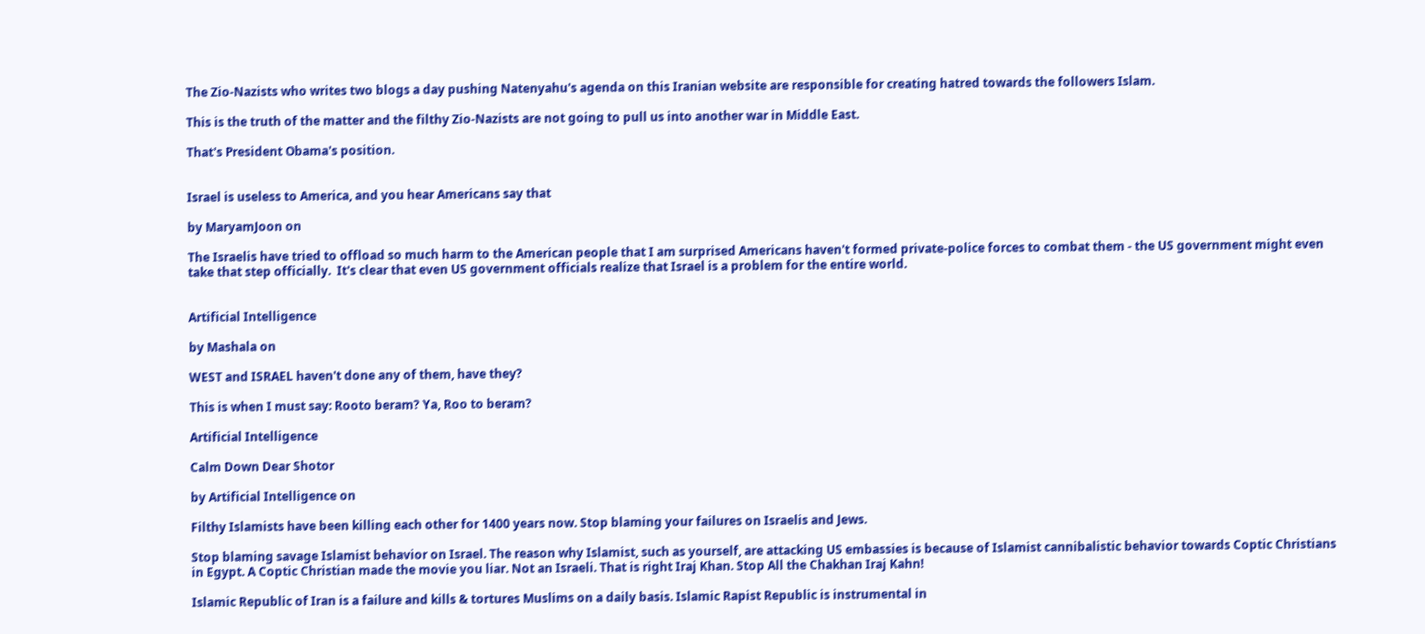The Zio-Nazists who writes two blogs a day pushing Natenyahu's agenda on this Iranian website are responsible for creating hatred towards the followers Islam.

This is the truth of the matter and the filthy Zio-Nazists are not going to pull us into another war in Middle East.

That's President Obama's position.


Israel is useless to America, and you hear Americans say that

by MaryamJoon on

The Israelis have tried to offload so much harm to the American people that I am surprised Americans haven't formed private-police forces to combat them - the US government might even take that step officially.  It's clear that even US government officials realize that Israel is a problem for the entire world.


Artificial Intelligence

by Mashala on

WEST and ISRAEL haven't done any of them, have they?

This is when I must say: Rooto beram? Ya, Roo to beram?

Artificial Intelligence

Calm Down Dear Shotor

by Artificial Intelligence on

Filthy Islamists have been killing each other for 1400 years now. Stop blaming your failures on Israelis and Jews.

Stop blaming savage Islamist behavior on Israel. The reason why Islamist, such as yourself, are attacking US embassies is because of Islamist cannibalistic behavior towards Coptic Christians in Egypt. A Coptic Christian made the movie you liar. Not an Israeli. That is right Iraj Khan. Stop All the Chakhan Iraj Kahn!

Islamic Republic of Iran is a failure and kills & tortures Muslims on a daily basis. Islamic Rapist Republic is instrumental in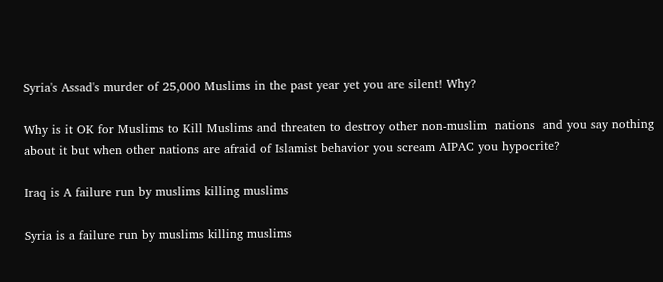Syria's Assad's murder of 25,000 Muslims in the past year yet you are silent! Why?

Why is it OK for Muslims to Kill Muslims and threaten to destroy other non-muslim  nations  and you say nothing about it but when other nations are afraid of Islamist behavior you scream AIPAC you hypocrite?

Iraq is A failure run by muslims killing muslims

Syria is a failure run by muslims killing muslims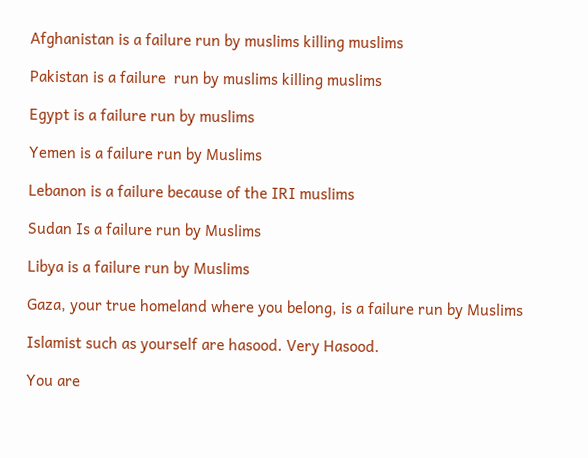Afghanistan is a failure run by muslims killing muslims

Pakistan is a failure  run by muslims killing muslims

Egypt is a failure run by muslims

Yemen is a failure run by Muslims

Lebanon is a failure because of the IRI muslims

Sudan Is a failure run by Muslims

Libya is a failure run by Muslims

Gaza, your true homeland where you belong, is a failure run by Muslims

Islamist such as yourself are hasood. Very Hasood.

You are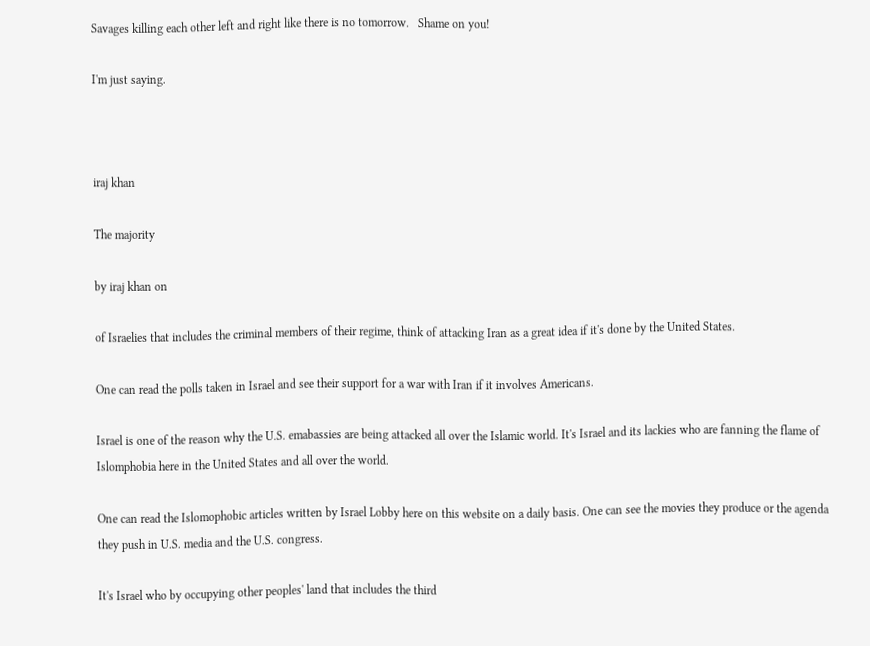Savages killing each other left and right like there is no tomorrow.   Shame on you!

I'm just saying.



iraj khan

The majority

by iraj khan on

of Israelies that includes the criminal members of their regime, think of attacking Iran as a great idea if it's done by the United States.

One can read the polls taken in Israel and see their support for a war with Iran if it involves Americans.

Israel is one of the reason why the U.S. emabassies are being attacked all over the Islamic world. It's Israel and its lackies who are fanning the flame of Islomphobia here in the United States and all over the world.

One can read the Islomophobic articles written by Israel Lobby here on this website on a daily basis. One can see the movies they produce or the agenda they push in U.S. media and the U.S. congress.

It's Israel who by occupying other peoples' land that includes the third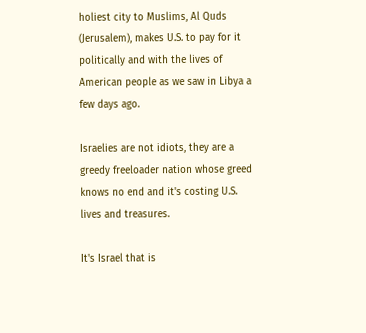holiest city to Muslims, Al Quds (Jerusalem), makes U.S. to pay for it politically and with the lives of American people as we saw in Libya a few days ago.

Israelies are not idiots, they are a greedy freeloader nation whose greed knows no end and it's costing U.S. lives and treasures.

It's Israel that is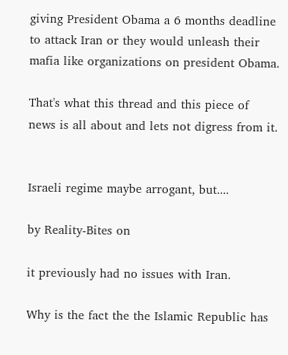giving President Obama a 6 months deadline to attack Iran or they would unleash their mafia like organizations on president Obama.

That's what this thread and this piece of news is all about and lets not digress from it.


Israeli regime maybe arrogant, but....

by Reality-Bites on

it previously had no issues with Iran.

Why is the fact the the Islamic Republic has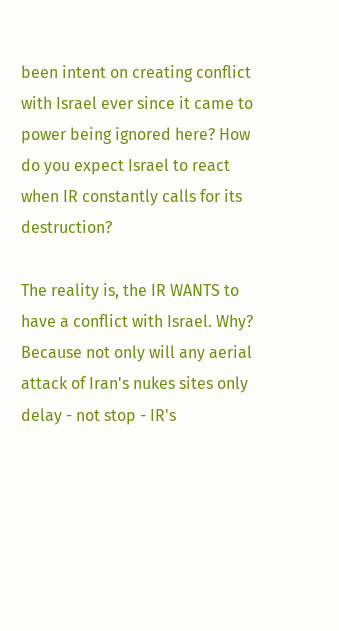been intent on creating conflict with Israel ever since it came to power being ignored here? How do you expect Israel to react when IR constantly calls for its destruction?

The reality is, the IR WANTS to have a conflict with Israel. Why? Because not only will any aerial attack of Iran's nukes sites only delay - not stop - IR's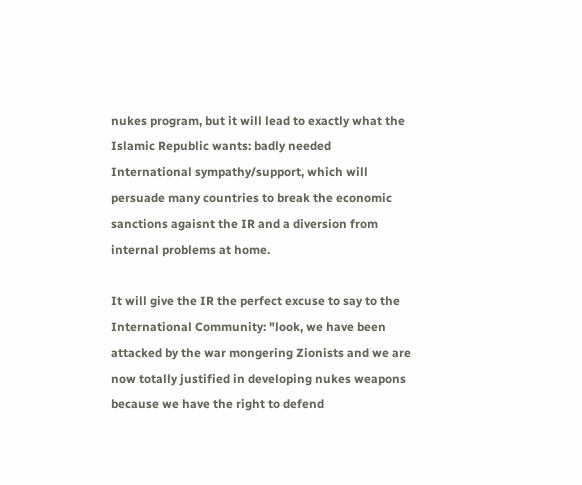nukes program, but it will lead to exactly what the Islamic Republic wants: badly needed International sympathy/support, which will persuade many countries to break the economic sanctions agaisnt the IR and a diversion from internal problems at home.

It will give the IR the perfect excuse to say to the International Community: "look, we have been attacked by the war mongering Zionists and we are now totally justified in developing nukes weapons because we have the right to defend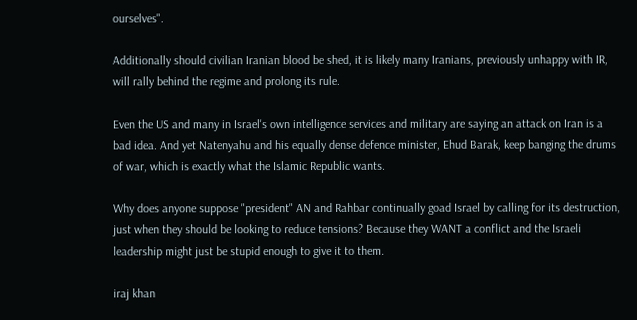ourselves".

Additionally should civilian Iranian blood be shed, it is likely many Iranians, previously unhappy with IR, will rally behind the regime and prolong its rule.

Even the US and many in Israel's own intelligence services and military are saying an attack on Iran is a bad idea. And yet Natenyahu and his equally dense defence minister, Ehud Barak, keep banging the drums of war, which is exactly what the Islamic Republic wants.

Why does anyone suppose "president" AN and Rahbar continually goad Israel by calling for its destruction, just when they should be looking to reduce tensions? Because they WANT a conflict and the Israeli leadership might just be stupid enough to give it to them.

iraj khan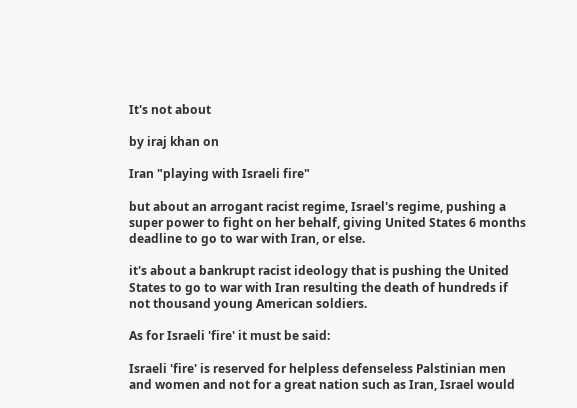It's not about

by iraj khan on

Iran "playing with Israeli fire"

but about an arrogant racist regime, Israel's regime, pushing a super power to fight on her behalf, giving United States 6 months deadline to go to war with Iran, or else.

it's about a bankrupt racist ideology that is pushing the United States to go to war with Iran resulting the death of hundreds if not thousand young American soldiers.

As for Israeli 'fire' it must be said:

Israeli 'fire' is reserved for helpless defenseless Palstinian men and women and not for a great nation such as Iran, Israel would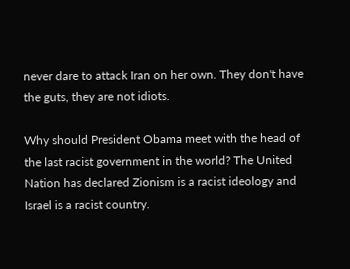never dare to attack Iran on her own. They don't have the guts, they are not idiots.

Why should President Obama meet with the head of the last racist government in the world? The United Nation has declared Zionism is a racist ideology and Israel is a racist country.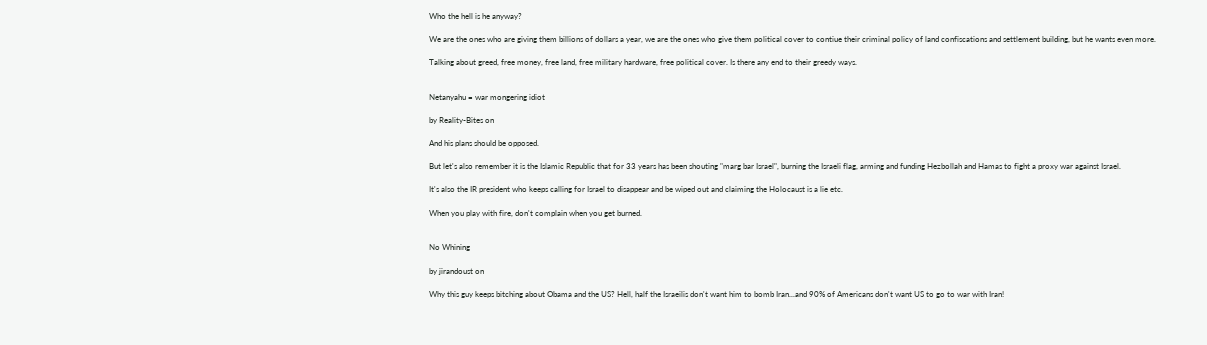Who the hell is he anyway?

We are the ones who are giving them billions of dollars a year, we are the ones who give them political cover to contiue their criminal policy of land confiscations and settlement building, but he wants even more.

Talking about greed, free money, free land, free military hardware, free political cover. Is there any end to their greedy ways.


Netanyahu = war mongering idiot

by Reality-Bites on

And his plans should be opposed.

But let's also remember it is the Islamic Republic that for 33 years has been shouting "marg bar Israel", burning the Israeli flag, arming and funding Hezbollah and Hamas to fight a proxy war against Israel.

It's also the IR president who keeps calling for Israel to disappear and be wiped out and claiming the Holocaust is a lie etc.

When you play with fire, don't complain when you get burned.


No Whining

by jirandoust on

Why this guy keeps bitching about Obama and the US? Hell, half the Israeilis don't want him to bomb Iran...and 90% of Americans don't want US to go to war with Iran!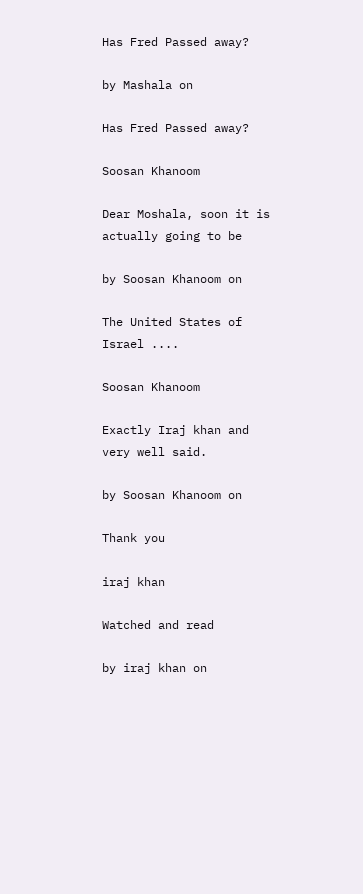Has Fred Passed away?

by Mashala on

Has Fred Passed away?

Soosan Khanoom

Dear Moshala, soon it is actually going to be

by Soosan Khanoom on

The United States of Israel ....

Soosan Khanoom

Exactly Iraj khan and very well said.

by Soosan Khanoom on

Thank you

iraj khan

Watched and read

by iraj khan on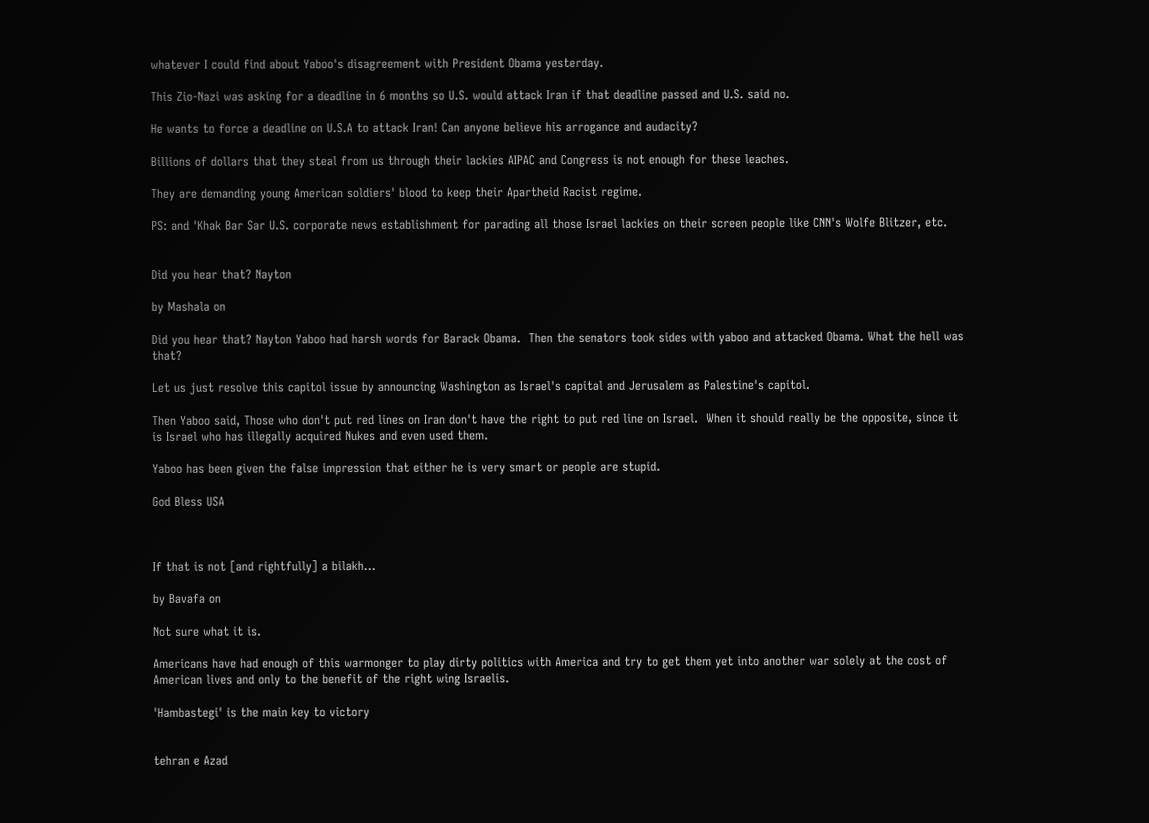whatever I could find about Yaboo's disagreement with President Obama yesterday.

This Zio-Nazi was asking for a deadline in 6 months so U.S. would attack Iran if that deadline passed and U.S. said no.

He wants to force a deadline on U.S.A to attack Iran! Can anyone believe his arrogance and audacity?

Billions of dollars that they steal from us through their lackies AIPAC and Congress is not enough for these leaches.

They are demanding young American soldiers' blood to keep their Apartheid Racist regime.

PS: and 'Khak Bar Sar U.S. corporate news establishment for parading all those Israel lackies on their screen people like CNN's Wolfe Blitzer, etc.


Did you hear that? Nayton

by Mashala on

Did you hear that? Nayton Yaboo had harsh words for Barack Obama.  Then the senators took sides with yaboo and attacked Obama. What the hell was that?

Let us just resolve this capitol issue by announcing Washington as Israel's capital and Jerusalem as Palestine's capitol.

Then Yaboo said, Those who don't put red lines on Iran don't have the right to put red line on Israel.  When it should really be the opposite, since it is Israel who has illegally acquired Nukes and even used them.

Yaboo has been given the false impression that either he is very smart or people are stupid.

God Bless USA



If that is not [and rightfully] a bilakh...

by Bavafa on

Not sure what it is.

Americans have had enough of this warmonger to play dirty politics with America and try to get them yet into another war solely at the cost of American lives and only to the benefit of the right wing Israelis.

'Hambastegi' is the main key to victory


tehran e Azad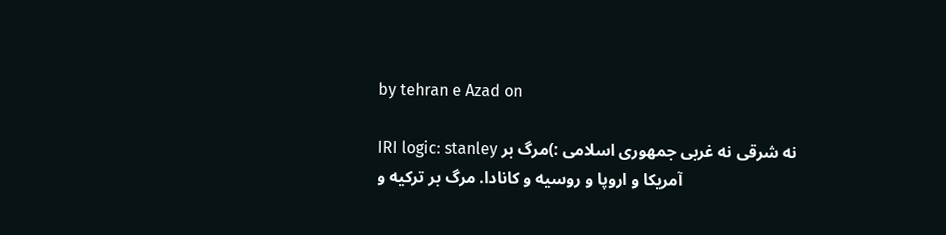by tehran e Azad on

IRI logic: stanley نه شرقی نه غربی جمهوری اسلامی :)مرگ بر آمریکا و اروپا و روسیه و کانادا. مرگ بر ترکیه و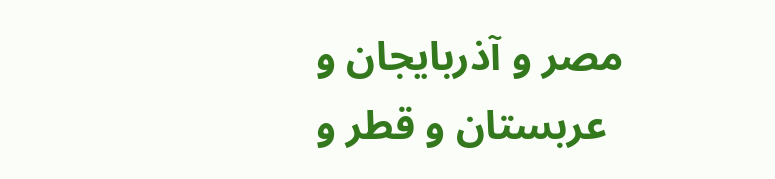مصر و آذربایجان و عربستان و قطر و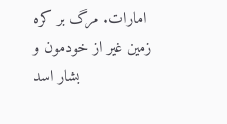امارات. مرگ بر کره زمین غیر از خودمون و بشار اسد